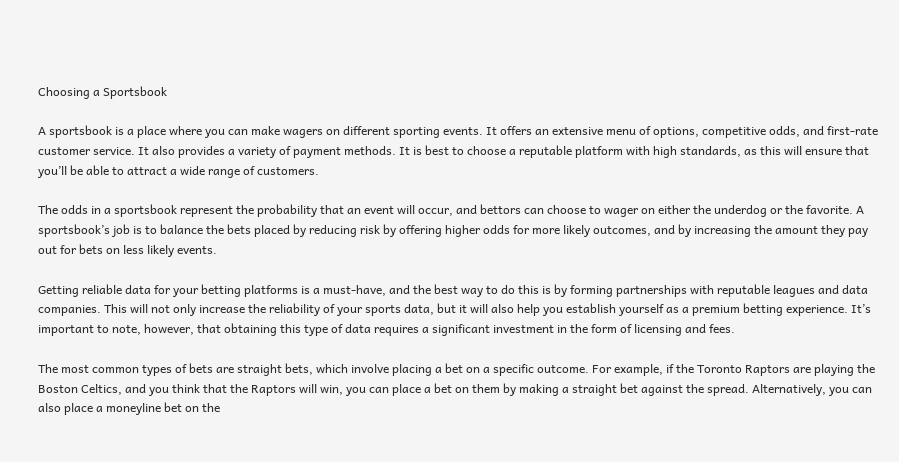Choosing a Sportsbook

A sportsbook is a place where you can make wagers on different sporting events. It offers an extensive menu of options, competitive odds, and first-rate customer service. It also provides a variety of payment methods. It is best to choose a reputable platform with high standards, as this will ensure that you’ll be able to attract a wide range of customers.

The odds in a sportsbook represent the probability that an event will occur, and bettors can choose to wager on either the underdog or the favorite. A sportsbook’s job is to balance the bets placed by reducing risk by offering higher odds for more likely outcomes, and by increasing the amount they pay out for bets on less likely events.

Getting reliable data for your betting platforms is a must-have, and the best way to do this is by forming partnerships with reputable leagues and data companies. This will not only increase the reliability of your sports data, but it will also help you establish yourself as a premium betting experience. It’s important to note, however, that obtaining this type of data requires a significant investment in the form of licensing and fees.

The most common types of bets are straight bets, which involve placing a bet on a specific outcome. For example, if the Toronto Raptors are playing the Boston Celtics, and you think that the Raptors will win, you can place a bet on them by making a straight bet against the spread. Alternatively, you can also place a moneyline bet on the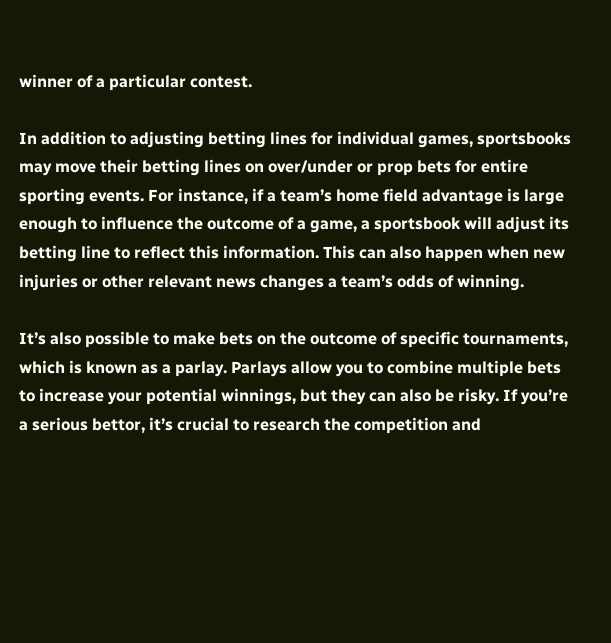winner of a particular contest.

In addition to adjusting betting lines for individual games, sportsbooks may move their betting lines on over/under or prop bets for entire sporting events. For instance, if a team’s home field advantage is large enough to influence the outcome of a game, a sportsbook will adjust its betting line to reflect this information. This can also happen when new injuries or other relevant news changes a team’s odds of winning.

It’s also possible to make bets on the outcome of specific tournaments, which is known as a parlay. Parlays allow you to combine multiple bets to increase your potential winnings, but they can also be risky. If you’re a serious bettor, it’s crucial to research the competition and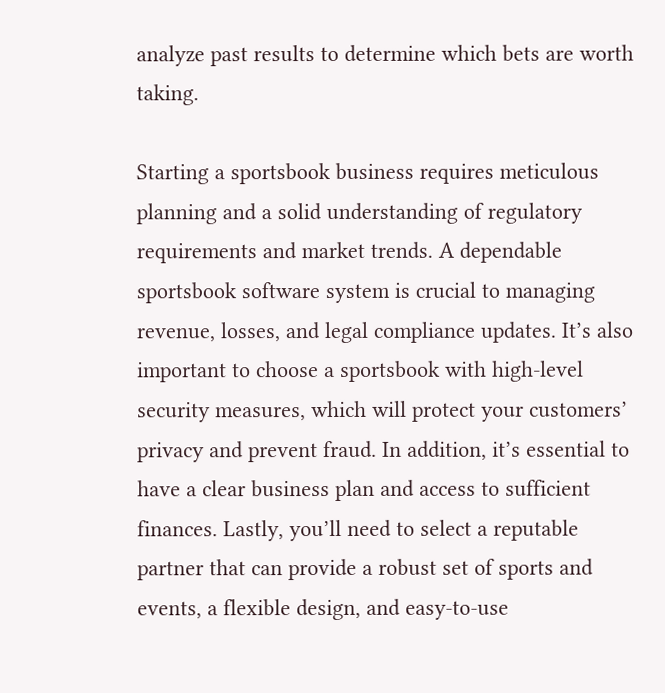analyze past results to determine which bets are worth taking.

Starting a sportsbook business requires meticulous planning and a solid understanding of regulatory requirements and market trends. A dependable sportsbook software system is crucial to managing revenue, losses, and legal compliance updates. It’s also important to choose a sportsbook with high-level security measures, which will protect your customers’ privacy and prevent fraud. In addition, it’s essential to have a clear business plan and access to sufficient finances. Lastly, you’ll need to select a reputable partner that can provide a robust set of sports and events, a flexible design, and easy-to-use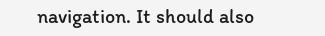navigation. It should also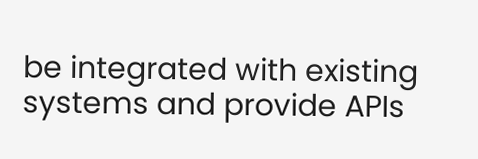be integrated with existing systems and provide APIs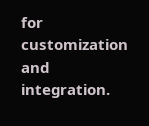for customization and integration.